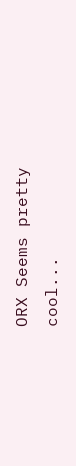ORX Seems pretty cool...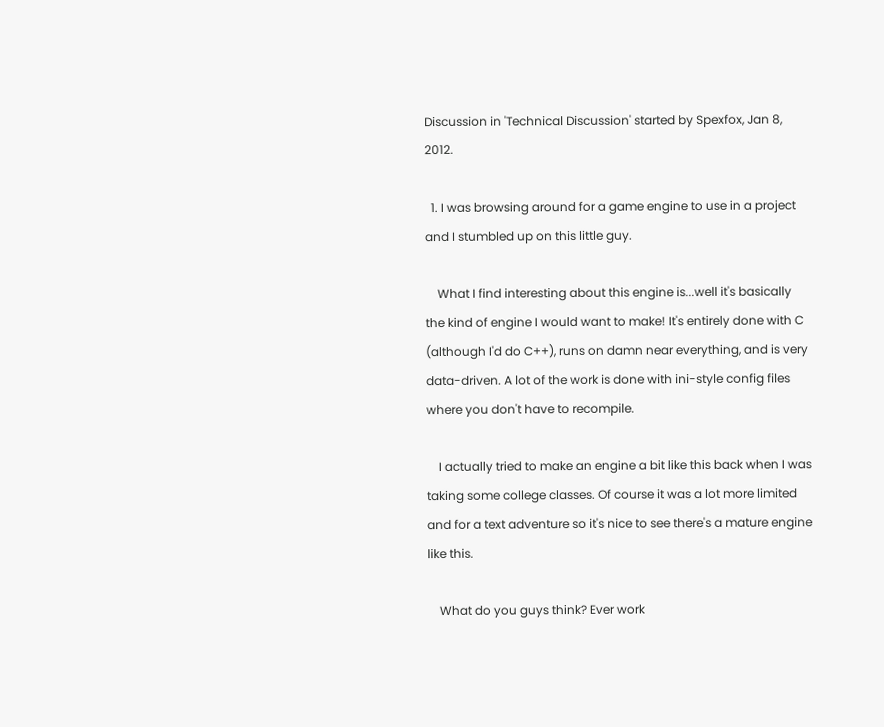Discussion in 'Technical Discussion' started by Spexfox, Jan 8, 2012.

  1. I was browsing around for a game engine to use in a project and I stumbled up on this little guy.

    What I find interesting about this engine is...well it's basically the kind of engine I would want to make! It's entirely done with C (although I'd do C++), runs on damn near everything, and is very data-driven. A lot of the work is done with ini-style config files where you don't have to recompile.

    I actually tried to make an engine a bit like this back when I was taking some college classes. Of course it was a lot more limited and for a text adventure so it's nice to see there's a mature engine like this.

    What do you guys think? Ever work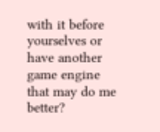with it before yourselves or have another game engine that may do me better?